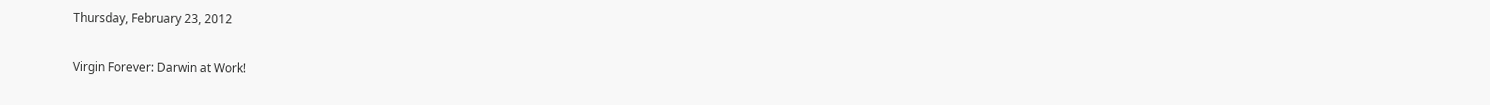Thursday, February 23, 2012

Virgin Forever: Darwin at Work!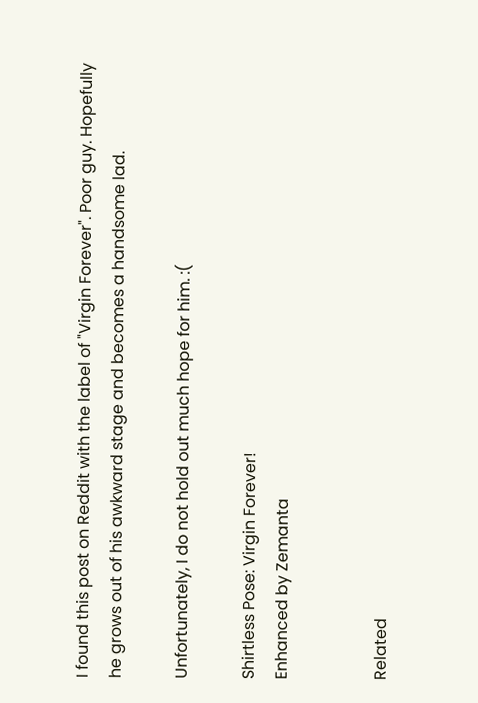I found this post on Reddit with the label of "Virgin Forever". Poor guy. Hopefully he grows out of his awkward stage and becomes a handsome lad.

Unfortunately, I do not hold out much hope for him. :(

Shirtless Pose: Virgin Forever!
Enhanced by Zemanta


Related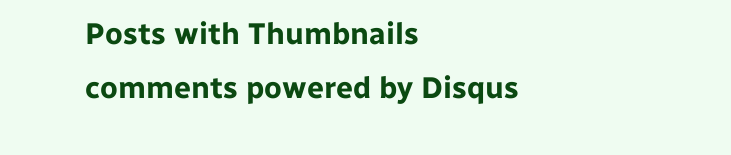Posts with Thumbnails
comments powered by Disqus